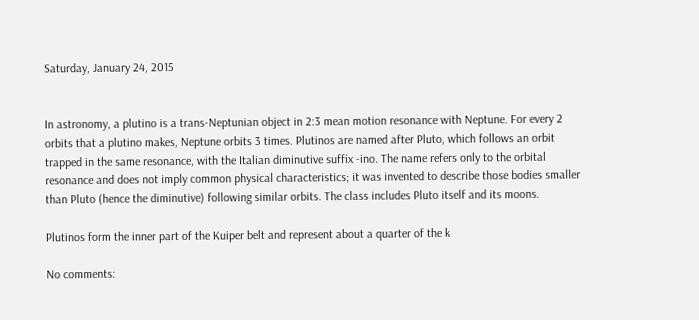Saturday, January 24, 2015


In astronomy, a plutino is a trans-Neptunian object in 2:3 mean motion resonance with Neptune. For every 2 orbits that a plutino makes, Neptune orbits 3 times. Plutinos are named after Pluto, which follows an orbit trapped in the same resonance, with the Italian diminutive suffix -ino. The name refers only to the orbital resonance and does not imply common physical characteristics; it was invented to describe those bodies smaller than Pluto (hence the diminutive) following similar orbits. The class includes Pluto itself and its moons.

Plutinos form the inner part of the Kuiper belt and represent about a quarter of the k

No comments: